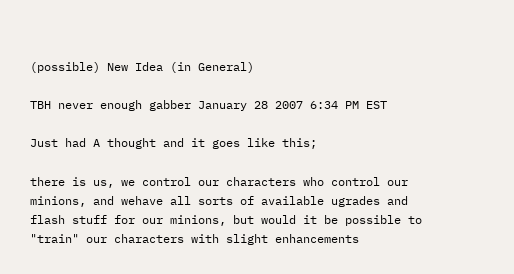(possible) New Idea (in General)

TBH never enough gabber January 28 2007 6:34 PM EST

Just had A thought and it goes like this;

there is us, we control our characters who control our minions, and wehave all sorts of available ugrades and flash stuff for our minions, but would it be possible to "train" our characters with slight enhancements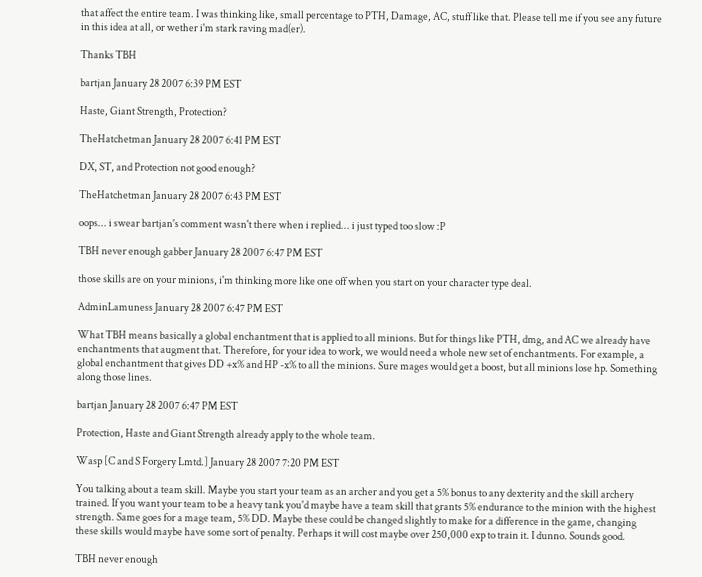that affect the entire team. I was thinking like, small percentage to PTH, Damage, AC, stuff like that. Please tell me if you see any future in this idea at all, or wether i'm stark raving mad(er).

Thanks TBH

bartjan January 28 2007 6:39 PM EST

Haste, Giant Strength, Protection?

TheHatchetman January 28 2007 6:41 PM EST

DX, ST, and Protection not good enough?

TheHatchetman January 28 2007 6:43 PM EST

oops... i swear bartjan's comment wasn't there when i replied... i just typed too slow :P

TBH never enough gabber January 28 2007 6:47 PM EST

those skills are on your minions, i'm thinking more like one off when you start on your character type deal.

AdminLamuness January 28 2007 6:47 PM EST

What TBH means basically a global enchantment that is applied to all minions. But for things like PTH, dmg, and AC we already have enchantments that augment that. Therefore, for your idea to work, we would need a whole new set of enchantments. For example, a global enchantment that gives DD +x% and HP -x% to all the minions. Sure mages would get a boost, but all minions lose hp. Something along those lines.

bartjan January 28 2007 6:47 PM EST

Protection, Haste and Giant Strength already apply to the whole team.

Wasp [C and S Forgery Lmtd.] January 28 2007 7:20 PM EST

You talking about a team skill. Maybe you start your team as an archer and you get a 5% bonus to any dexterity and the skill archery trained. If you want your team to be a heavy tank you'd maybe have a team skill that grants 5% endurance to the minion with the highest strength. Same goes for a mage team, 5% DD. Maybe these could be changed slightly to make for a difference in the game, changing these skills would maybe have some sort of penalty. Perhaps it will cost maybe over 250,000 exp to train it. I dunno. Sounds good.

TBH never enough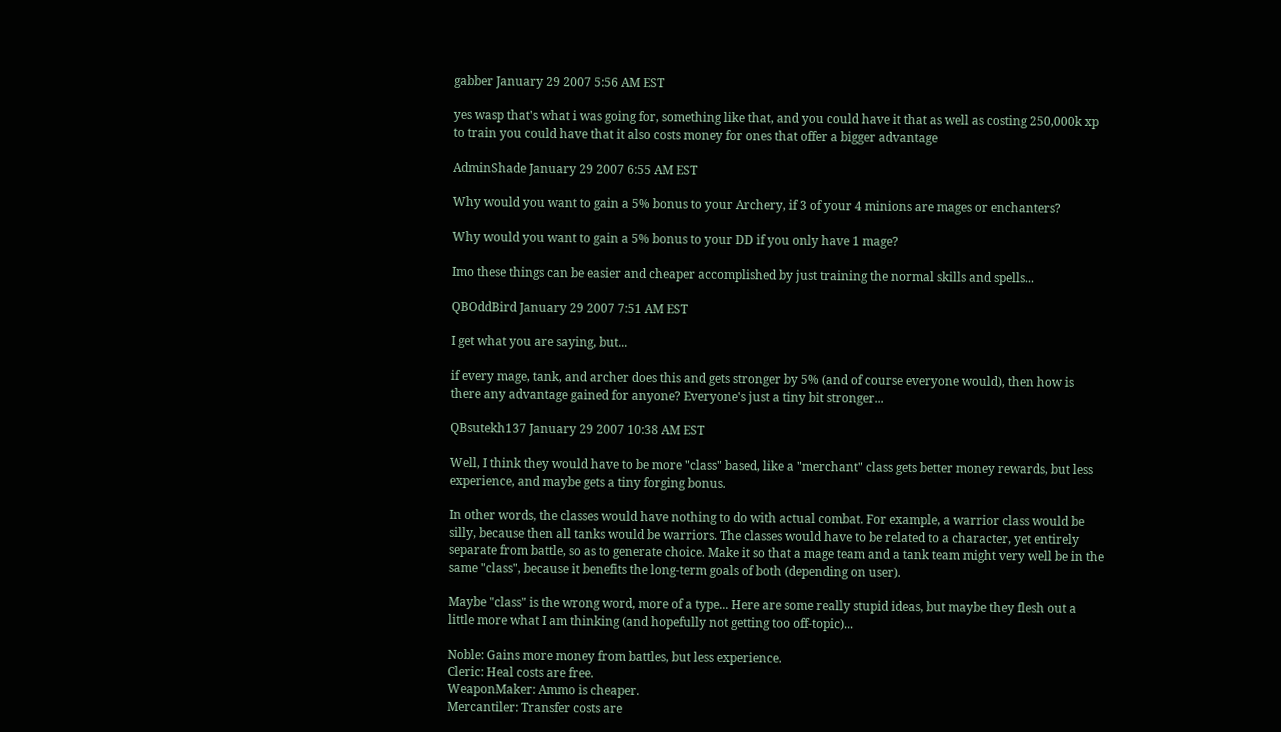gabber January 29 2007 5:56 AM EST

yes wasp that's what i was going for, something like that, and you could have it that as well as costing 250,000k xp to train you could have that it also costs money for ones that offer a bigger advantage

AdminShade January 29 2007 6:55 AM EST

Why would you want to gain a 5% bonus to your Archery, if 3 of your 4 minions are mages or enchanters?

Why would you want to gain a 5% bonus to your DD if you only have 1 mage?

Imo these things can be easier and cheaper accomplished by just training the normal skills and spells...

QBOddBird January 29 2007 7:51 AM EST

I get what you are saying, but...

if every mage, tank, and archer does this and gets stronger by 5% (and of course everyone would), then how is there any advantage gained for anyone? Everyone's just a tiny bit stronger...

QBsutekh137 January 29 2007 10:38 AM EST

Well, I think they would have to be more "class" based, like a "merchant" class gets better money rewards, but less experience, and maybe gets a tiny forging bonus.

In other words, the classes would have nothing to do with actual combat. For example, a warrior class would be silly, because then all tanks would be warriors. The classes would have to be related to a character, yet entirely separate from battle, so as to generate choice. Make it so that a mage team and a tank team might very well be in the same "class", because it benefits the long-term goals of both (depending on user).

Maybe "class" is the wrong word, more of a type... Here are some really stupid ideas, but maybe they flesh out a little more what I am thinking (and hopefully not getting too off-topic)...

Noble: Gains more money from battles, but less experience.
Cleric: Heal costs are free.
WeaponMaker: Ammo is cheaper.
Mercantiler: Transfer costs are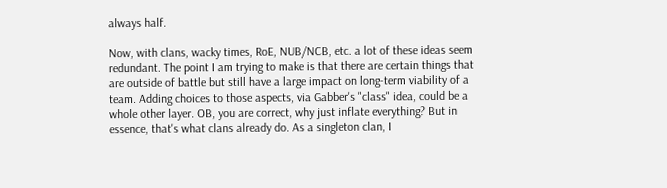always half.

Now, with clans, wacky times, RoE, NUB/NCB, etc. a lot of these ideas seem redundant. The point I am trying to make is that there are certain things that are outside of battle but still have a large impact on long-term viability of a team. Adding choices to those aspects, via Gabber's "class" idea, could be a whole other layer. OB, you are correct, why just inflate everything? But in essence, that's what clans already do. As a singleton clan, I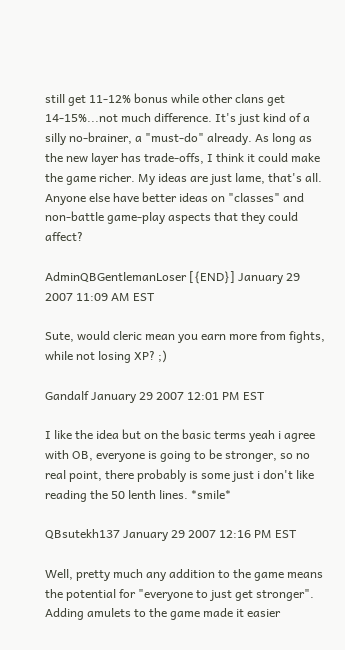still get 11-12% bonus while other clans get 14-15%...not much difference. It's just kind of a silly no-brainer, a "must-do" already. As long as the new layer has trade-offs, I think it could make the game richer. My ideas are just lame, that's all. Anyone else have better ideas on "classes" and non-battle game-play aspects that they could affect?

AdminQBGentlemanLoser [{END}] January 29 2007 11:09 AM EST

Sute, would cleric mean you earn more from fights, while not losing XP? ;)

Gandalf January 29 2007 12:01 PM EST

I like the idea but on the basic terms yeah i agree with OB, everyone is going to be stronger, so no real point, there probably is some just i don't like reading the 50 lenth lines. *smile*

QBsutekh137 January 29 2007 12:16 PM EST

Well, pretty much any addition to the game means the potential for "everyone to just get stronger". Adding amulets to the game made it easier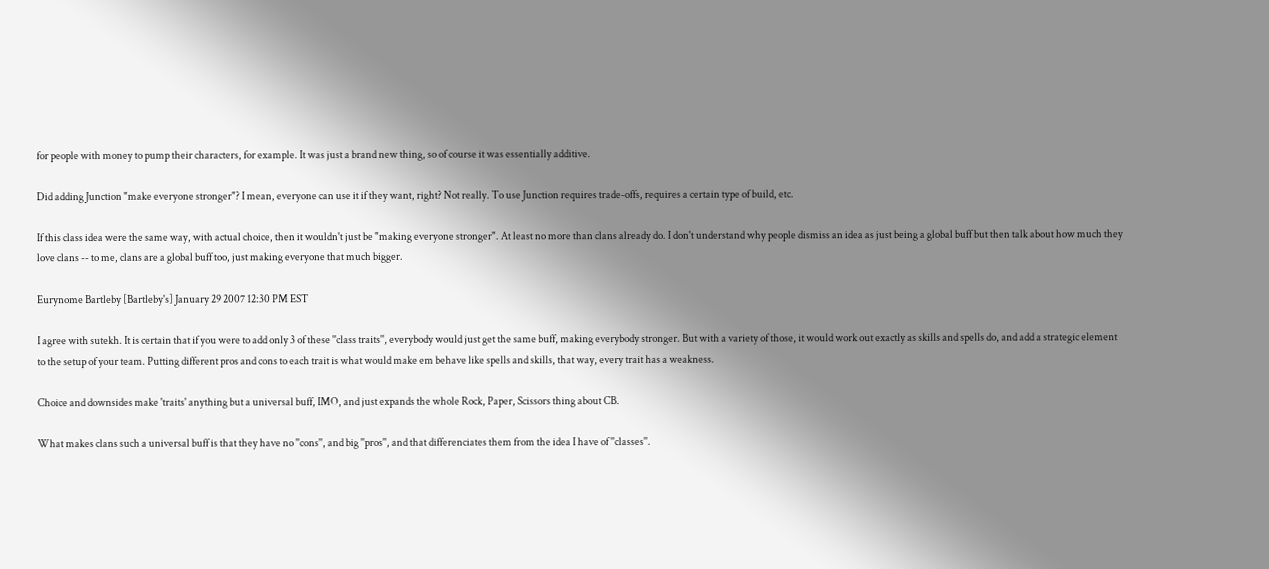for people with money to pump their characters, for example. It was just a brand new thing, so of course it was essentially additive.

Did adding Junction "make everyone stronger"? I mean, everyone can use it if they want, right? Not really. To use Junction requires trade-offs, requires a certain type of build, etc.

If this class idea were the same way, with actual choice, then it wouldn't just be "making everyone stronger". At least no more than clans already do. I don't understand why people dismiss an idea as just being a global buff but then talk about how much they love clans -- to me, clans are a global buff too, just making everyone that much bigger.

Eurynome Bartleby [Bartleby's] January 29 2007 12:30 PM EST

I agree with sutekh. It is certain that if you were to add only 3 of these ''class traits'', everybody would just get the same buff, making everybody stronger. But with a variety of those, it would work out exactly as skills and spells do, and add a strategic element to the setup of your team. Putting different pros and cons to each trait is what would make em behave like spells and skills, that way, every trait has a weakness.

Choice and downsides make 'traits' anything but a universal buff, IMO, and just expands the whole Rock, Paper, Scissors thing about CB.

What makes clans such a universal buff is that they have no ''cons'', and big ''pros'', and that differenciates them from the idea I have of ''classes''.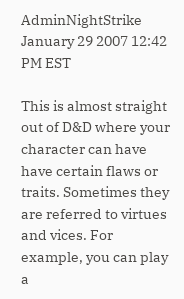AdminNightStrike January 29 2007 12:42 PM EST

This is almost straight out of D&D where your character can have have certain flaws or traits. Sometimes they are referred to virtues and vices. For example, you can play a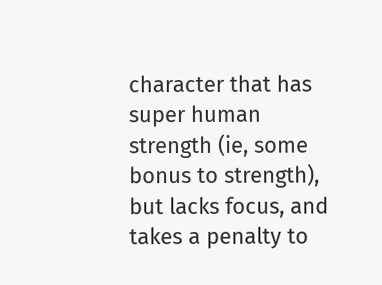character that has super human strength (ie, some bonus to strength), but lacks focus, and takes a penalty to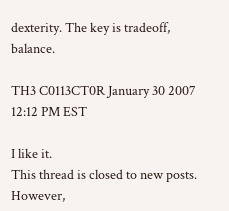dexterity. The key is tradeoff, balance.

TH3 C0113CT0R January 30 2007 12:12 PM EST

I like it.
This thread is closed to new posts. However,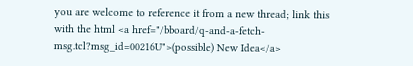you are welcome to reference it from a new thread; link this with the html <a href="/bboard/q-and-a-fetch-msg.tcl?msg_id=00216U">(possible) New Idea</a>